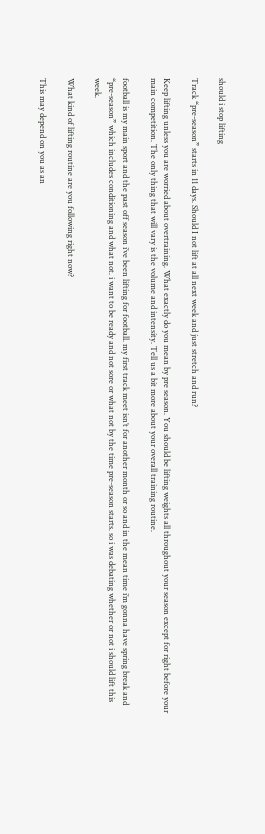should i stop lifting

Track “pre-season” starts in 11 days. Should I not lift at all next week and just stretch and run?

Keep lifting unless you are worried about overtraining. What exactly do you mean by pre season. You should be lifting weights all throughout your season except for right before your main competition. The only thing that will vary is the volume and intensity. Tell us a bit more about your overall training routine.

football is my main sport and the past off season i’ve been lifting for football. my first track meet isn’t for another month or so and in the mean time i’m gonna have spring break and “pre-season” which includes conditioning and what not. i want to be ready and not sore or what not by the time pre-season starts. so i was debating whether or not i should lift this week.

What kind of lifting routine are you following right now?

This may depend on you as an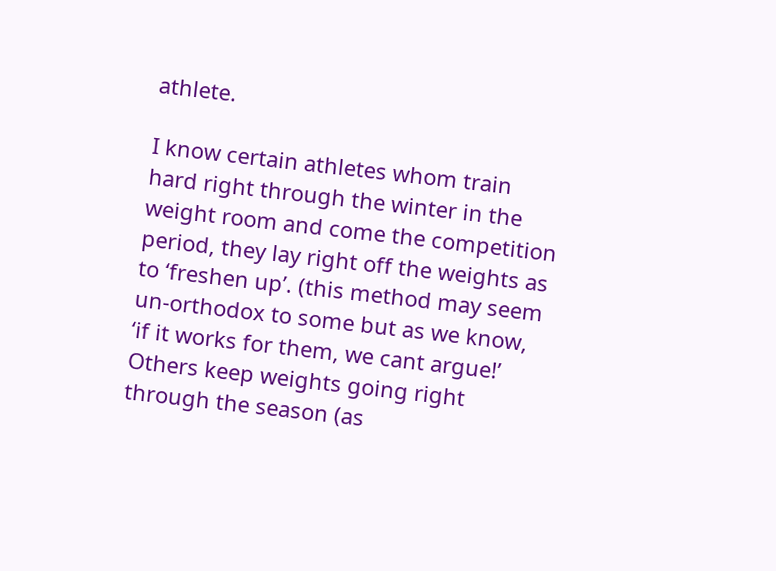athlete.

I know certain athletes whom train hard right through the winter in the weight room and come the competition period, they lay right off the weights as to ‘freshen up’. (this method may seem un-orthodox to some but as we know, ‘if it works for them, we cant argue!’
Others keep weights going right through the season (as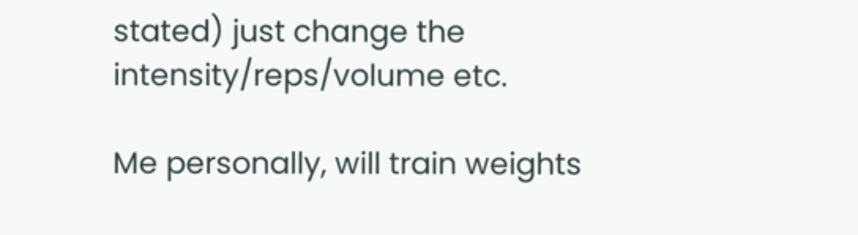stated) just change the intensity/reps/volume etc.

Me personally, will train weights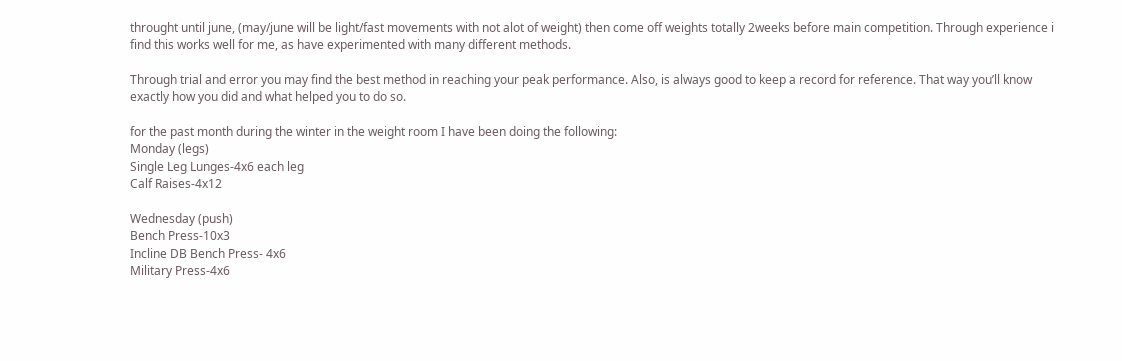throught until june, (may/june will be light/fast movements with not alot of weight) then come off weights totally 2weeks before main competition. Through experience i find this works well for me, as have experimented with many different methods.

Through trial and error you may find the best method in reaching your peak performance. Also, is always good to keep a record for reference. That way you’ll know exactly how you did and what helped you to do so.

for the past month during the winter in the weight room I have been doing the following:
Monday (legs)
Single Leg Lunges-4x6 each leg
Calf Raises-4x12

Wednesday (push)
Bench Press-10x3
Incline DB Bench Press- 4x6
Military Press-4x6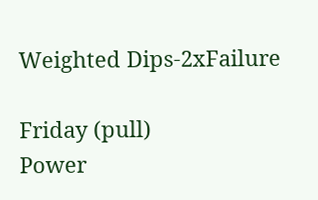Weighted Dips-2xFailure

Friday (pull)
Power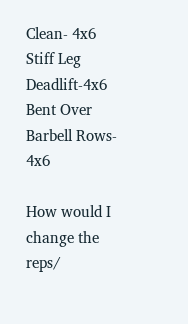Clean- 4x6
Stiff Leg Deadlift-4x6
Bent Over Barbell Rows- 4x6

How would I change the reps/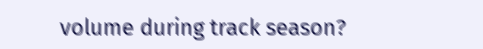volume during track season?